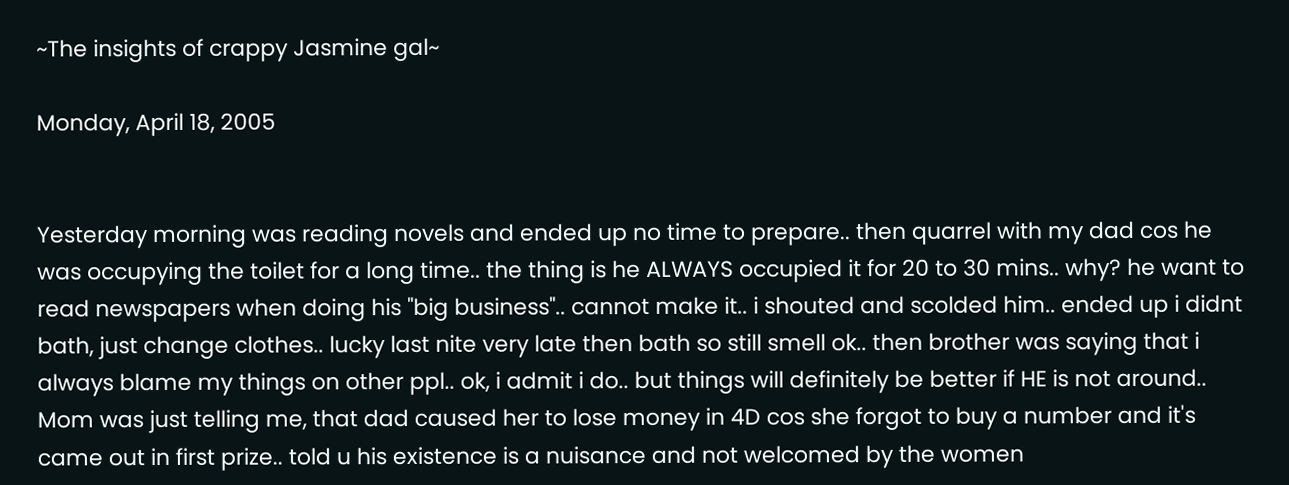~The insights of crappy Jasmine gal~

Monday, April 18, 2005


Yesterday morning was reading novels and ended up no time to prepare.. then quarrel with my dad cos he was occupying the toilet for a long time.. the thing is he ALWAYS occupied it for 20 to 30 mins.. why? he want to read newspapers when doing his "big business".. cannot make it.. i shouted and scolded him.. ended up i didnt bath, just change clothes.. lucky last nite very late then bath so still smell ok.. then brother was saying that i always blame my things on other ppl.. ok, i admit i do.. but things will definitely be better if HE is not around.. Mom was just telling me, that dad caused her to lose money in 4D cos she forgot to buy a number and it's came out in first prize.. told u his existence is a nuisance and not welcomed by the women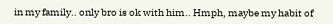in my family.. only bro is ok with him.. Hmph, maybe my habit of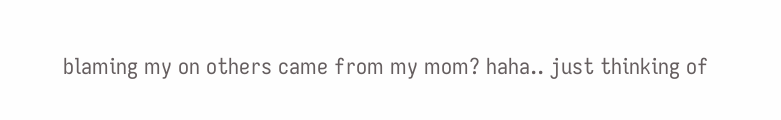blaming my on others came from my mom? haha.. just thinking of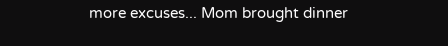more excuses... Mom brought dinner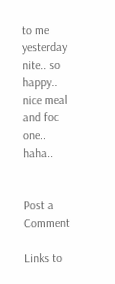to me yesterday nite.. so happy.. nice meal and foc one.. haha..


Post a Comment

Links to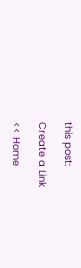this post:

Create a Link

<< Home